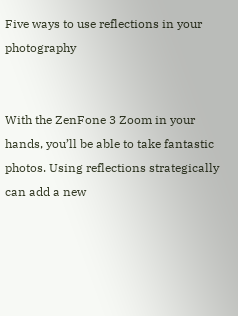Five ways to use reflections in your photography


With the ZenFone 3 Zoom in your hands, you’ll be able to take fantastic photos. Using reflections strategically can add a new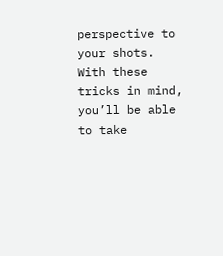perspective to your shots. With these tricks in mind, you’ll be able to take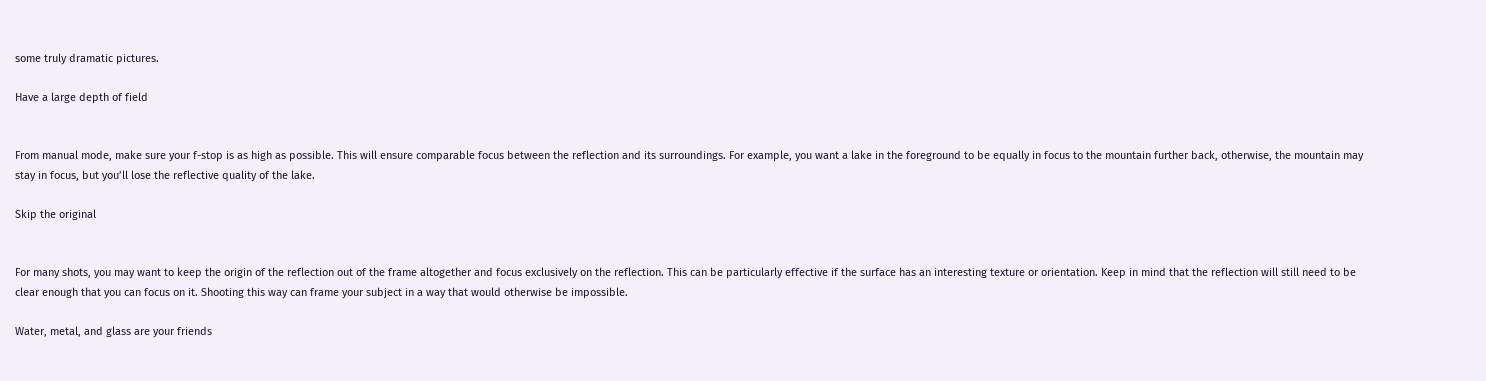some truly dramatic pictures.

Have a large depth of field


From manual mode, make sure your f-stop is as high as possible. This will ensure comparable focus between the reflection and its surroundings. For example, you want a lake in the foreground to be equally in focus to the mountain further back, otherwise, the mountain may stay in focus, but you’ll lose the reflective quality of the lake.

Skip the original


For many shots, you may want to keep the origin of the reflection out of the frame altogether and focus exclusively on the reflection. This can be particularly effective if the surface has an interesting texture or orientation. Keep in mind that the reflection will still need to be clear enough that you can focus on it. Shooting this way can frame your subject in a way that would otherwise be impossible.

Water, metal, and glass are your friends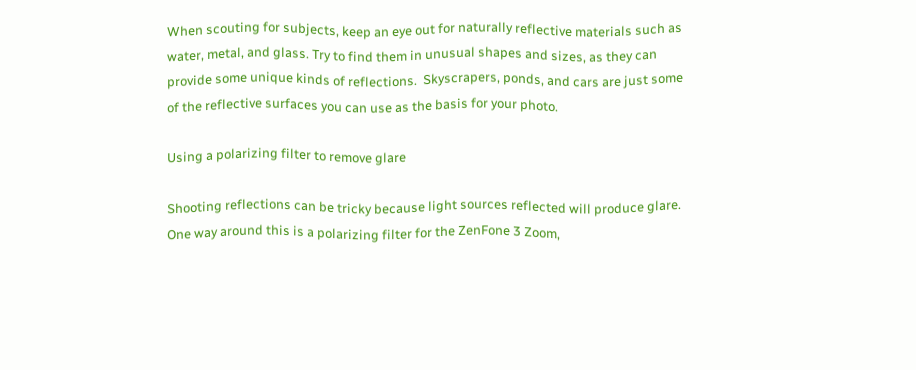When scouting for subjects, keep an eye out for naturally reflective materials such as water, metal, and glass. Try to find them in unusual shapes and sizes, as they can provide some unique kinds of reflections.  Skyscrapers, ponds, and cars are just some of the reflective surfaces you can use as the basis for your photo.

Using a polarizing filter to remove glare

Shooting reflections can be tricky because light sources reflected will produce glare. One way around this is a polarizing filter for the ZenFone 3 Zoom,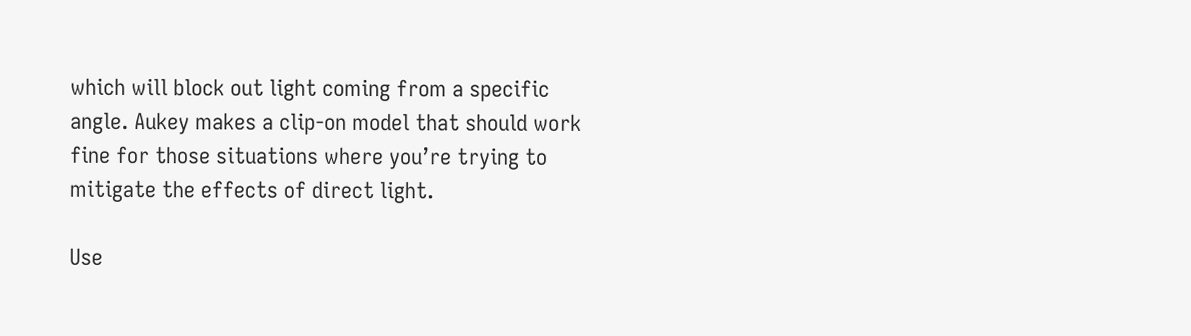which will block out light coming from a specific angle. Aukey makes a clip-on model that should work fine for those situations where you’re trying to mitigate the effects of direct light.

Use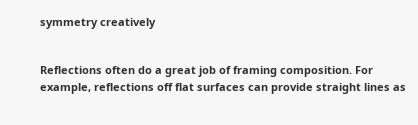symmetry creatively


Reflections often do a great job of framing composition. For example, reflections off flat surfaces can provide straight lines as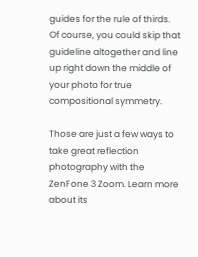guides for the rule of thirds. Of course, you could skip that guideline altogether and line up right down the middle of your photo for true compositional symmetry.

Those are just a few ways to take great reflection photography with the ZenFone 3 Zoom. Learn more about its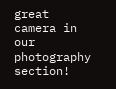great camera in our photography section!